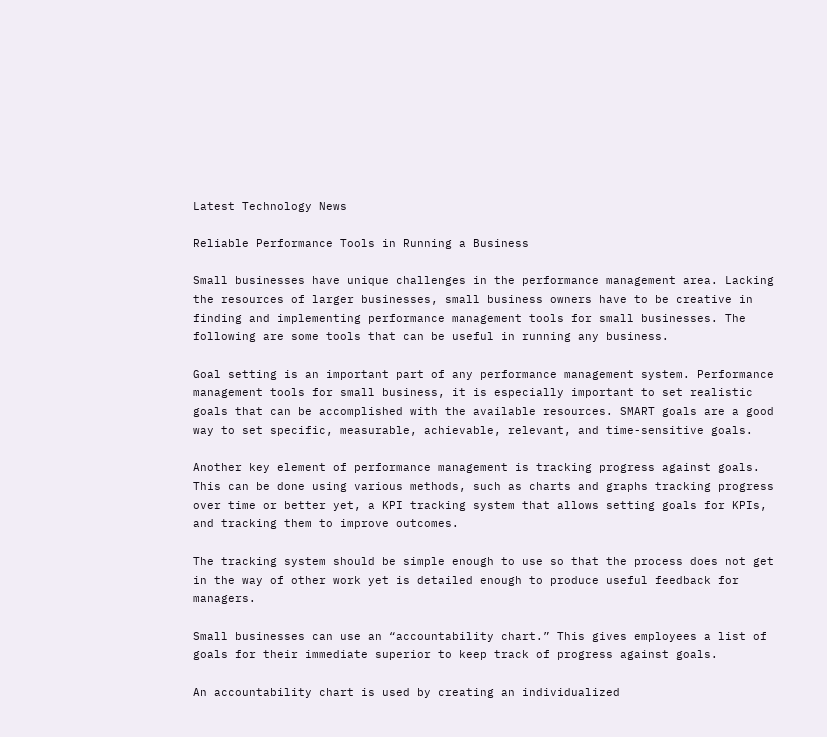Latest Technology News

Reliable Performance Tools in Running a Business

Small businesses have unique challenges in the performance management area. Lacking the resources of larger businesses, small business owners have to be creative in finding and implementing performance management tools for small businesses. The following are some tools that can be useful in running any business.

Goal setting is an important part of any performance management system. Performance management tools for small business, it is especially important to set realistic goals that can be accomplished with the available resources. SMART goals are a good way to set specific, measurable, achievable, relevant, and time-sensitive goals.

Another key element of performance management is tracking progress against goals. This can be done using various methods, such as charts and graphs tracking progress over time or better yet, a KPI tracking system that allows setting goals for KPIs, and tracking them to improve outcomes.

The tracking system should be simple enough to use so that the process does not get in the way of other work yet is detailed enough to produce useful feedback for managers.

Small businesses can use an “accountability chart.” This gives employees a list of goals for their immediate superior to keep track of progress against goals.

An accountability chart is used by creating an individualized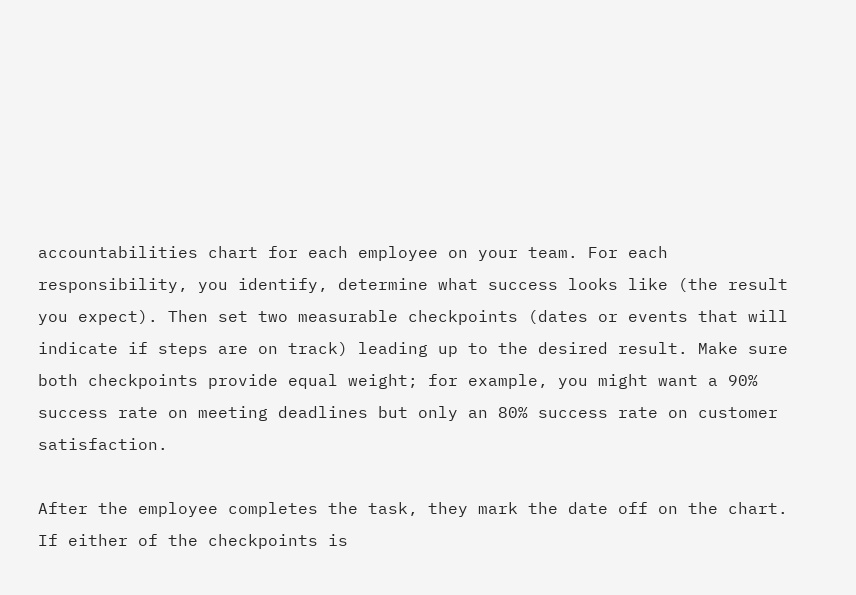accountabilities chart for each employee on your team. For each responsibility, you identify, determine what success looks like (the result you expect). Then set two measurable checkpoints (dates or events that will indicate if steps are on track) leading up to the desired result. Make sure both checkpoints provide equal weight; for example, you might want a 90% success rate on meeting deadlines but only an 80% success rate on customer satisfaction.

After the employee completes the task, they mark the date off on the chart. If either of the checkpoints is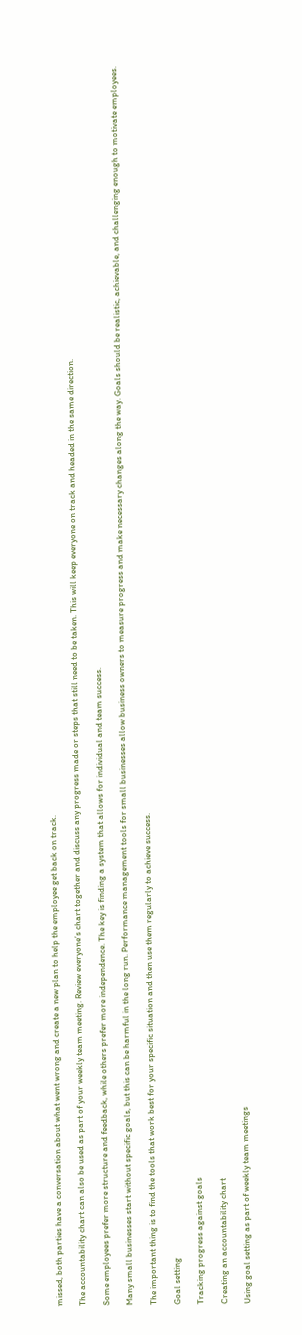missed, both parties have a conversation about what went wrong and create a new plan to help the employee get back on track.

The accountability chart can also be used as part of your weekly team meeting. Review everyone’s chart together and discuss any progress made or steps that still need to be taken. This will keep everyone on track and headed in the same direction.

Some employees prefer more structure and feedback, while others prefer more independence. The key is finding a system that allows for individual and team success.

Many small businesses start without specific goals, but this can be harmful in the long run. Performance management tools for small businesses allow business owners to measure progress and make necessary changes along the way. Goals should be realistic, achievable, and challenging enough to motivate employees.

The important thing is to find the tools that work best for your specific situation and then use them regularly to achieve success.

Goal setting

Tracking progress against goals

Creating an accountability chart

Using goal setting as part of weekly team meetings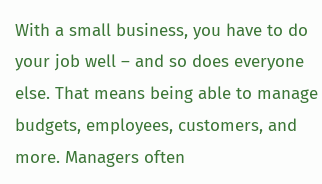With a small business, you have to do your job well – and so does everyone else. That means being able to manage budgets, employees, customers, and more. Managers often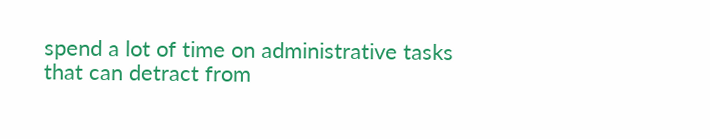spend a lot of time on administrative tasks that can detract from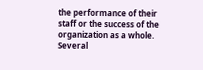the performance of their staff or the success of the organization as a whole. Several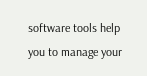software tools help you to manage your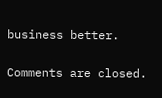business better.

Comments are closed.